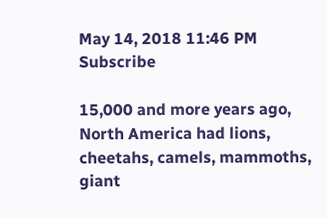May 14, 2018 11:46 PM   Subscribe

15,000 and more years ago, North America had lions, cheetahs, camels, mammoths, giant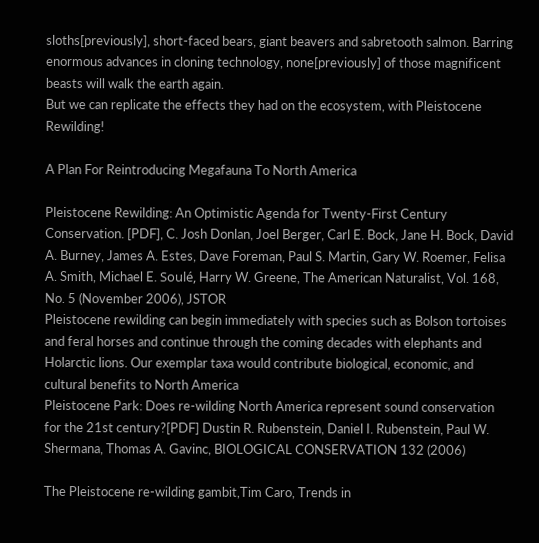sloths[previously], short-faced bears, giant beavers and sabretooth salmon. Barring enormous advances in cloning technology, none[previously] of those magnificent beasts will walk the earth again.
But we can replicate the effects they had on the ecosystem, with Pleistocene Rewilding!

A Plan For Reintroducing Megafauna To North America

Pleistocene Rewilding: An Optimistic Agenda for Twenty‐First Century Conservation. [PDF], C. Josh Donlan, Joel Berger, Carl E. Bock, Jane H. Bock, David A. Burney, James A. Estes, Dave Foreman, Paul S. Martin, Gary W. Roemer, Felisa A. Smith, Michael E. Soulé, Harry W. Greene, The American Naturalist, Vol. 168, No. 5 (November 2006), JSTOR
Pleistocene rewilding can begin immediately with species such as Bolson tortoises and feral horses and continue through the coming decades with elephants and Holarctic lions. Our exemplar taxa would contribute biological, economic, and cultural benefits to North America
Pleistocene Park: Does re-wilding North America represent sound conservation for the 21st century?[PDF] Dustin R. Rubenstein, Daniel I. Rubenstein, Paul W. Shermana, Thomas A. Gavinc, BIOLOGICAL CONSERVATION 132 (2006)

The Pleistocene re-wilding gambit,Tim Caro, Trends in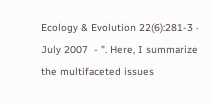Ecology & Evolution 22(6):281-3 · July 2007  - ". Here, I summarize the multifaceted issues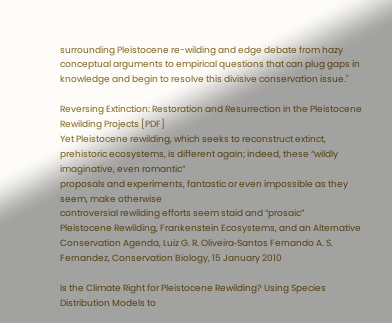surrounding Pleistocene re-wilding and edge debate from hazy conceptual arguments to empirical questions that can plug gaps in knowledge and begin to resolve this divisive conservation issue."

Reversing Extinction: Restoration and Resurrection in the Pleistocene Rewilding Projects [PDF]
Yet Pleistocene rewilding, which seeks to reconstruct extinct, prehistoric ecosystems, is different again; indeed, these “wildly imaginative, even romantic”
proposals and experiments, fantastic or even impossible as they seem, make otherwise
controversial rewilding efforts seem staid and “prosaic”
Pleistocene Rewilding, Frankenstein Ecosystems, and an Alternative Conservation Agenda, Luiz G. R. Oliveira‐Santos Fernando A. S. Fernandez, Conservation Biology, 15 January 2010

Is the Climate Right for Pleistocene Rewilding? Using Species Distribution Models to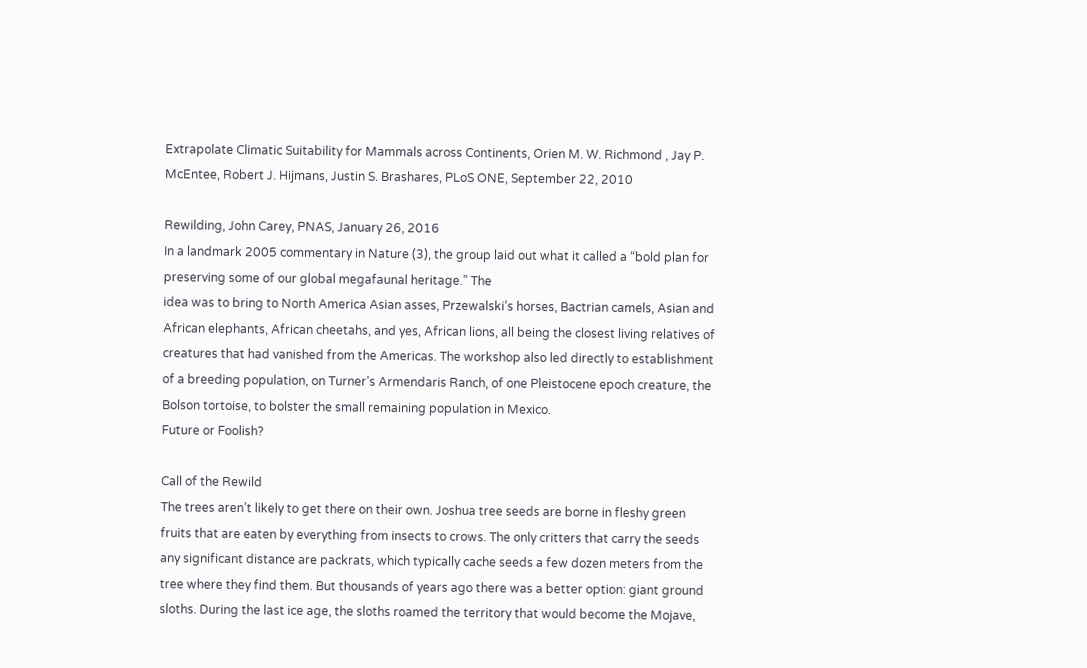Extrapolate Climatic Suitability for Mammals across Continents, Orien M. W. Richmond , Jay P. McEntee, Robert J. Hijmans, Justin S. Brashares, PLoS ONE, September 22, 2010

Rewilding, John Carey, PNAS, January 26, 2016
In a landmark 2005 commentary in Nature (3), the group laid out what it called a “bold plan for preserving some of our global megafaunal heritage.” The
idea was to bring to North America Asian asses, Przewalski’s horses, Bactrian camels, Asian and African elephants, African cheetahs, and yes, African lions, all being the closest living relatives of creatures that had vanished from the Americas. The workshop also led directly to establishment of a breeding population, on Turner’s Armendaris Ranch, of one Pleistocene epoch creature, the Bolson tortoise, to bolster the small remaining population in Mexico.
Future or Foolish?

Call of the Rewild
The trees aren’t likely to get there on their own. Joshua tree seeds are borne in fleshy green fruits that are eaten by everything from insects to crows. The only critters that carry the seeds any significant distance are packrats, which typically cache seeds a few dozen meters from the tree where they find them. But thousands of years ago there was a better option: giant ground sloths. During the last ice age, the sloths roamed the territory that would become the Mojave,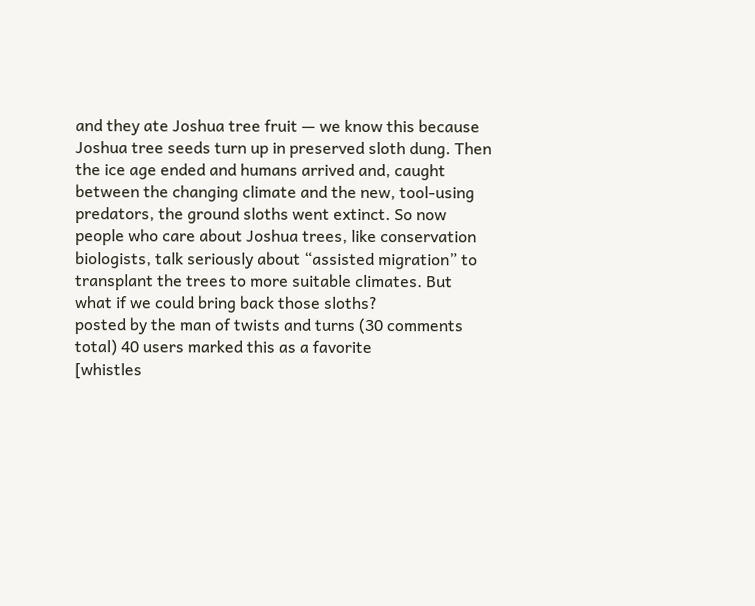and they ate Joshua tree fruit — we know this because Joshua tree seeds turn up in preserved sloth dung. Then the ice age ended and humans arrived and, caught between the changing climate and the new, tool-using predators, the ground sloths went extinct. So now people who care about Joshua trees, like conservation biologists, talk seriously about “assisted migration” to transplant the trees to more suitable climates. But what if we could bring back those sloths?
posted by the man of twists and turns (30 comments total) 40 users marked this as a favorite
[whistles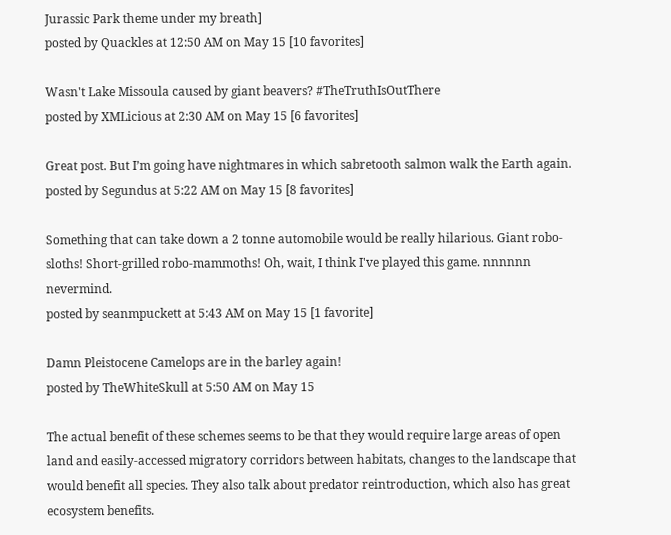Jurassic Park theme under my breath]
posted by Quackles at 12:50 AM on May 15 [10 favorites]

Wasn't Lake Missoula caused by giant beavers? #TheTruthIsOutThere
posted by XMLicious at 2:30 AM on May 15 [6 favorites]

Great post. But I’m going have nightmares in which sabretooth salmon walk the Earth again.
posted by Segundus at 5:22 AM on May 15 [8 favorites]

Something that can take down a 2 tonne automobile would be really hilarious. Giant robo-sloths! Short-grilled robo-mammoths! Oh, wait, I think I've played this game. nnnnnn nevermind.
posted by seanmpuckett at 5:43 AM on May 15 [1 favorite]

Damn Pleistocene Camelops are in the barley again!
posted by TheWhiteSkull at 5:50 AM on May 15

The actual benefit of these schemes seems to be that they would require large areas of open land and easily-accessed migratory corridors between habitats, changes to the landscape that would benefit all species. They also talk about predator reintroduction, which also has great ecosystem benefits.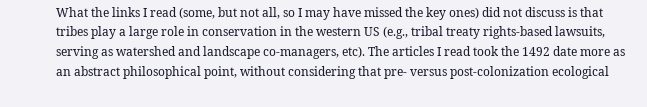What the links I read (some, but not all, so I may have missed the key ones) did not discuss is that tribes play a large role in conservation in the western US (e.g., tribal treaty rights-based lawsuits, serving as watershed and landscape co-managers, etc). The articles I read took the 1492 date more as an abstract philosophical point, without considering that pre- versus post-colonization ecological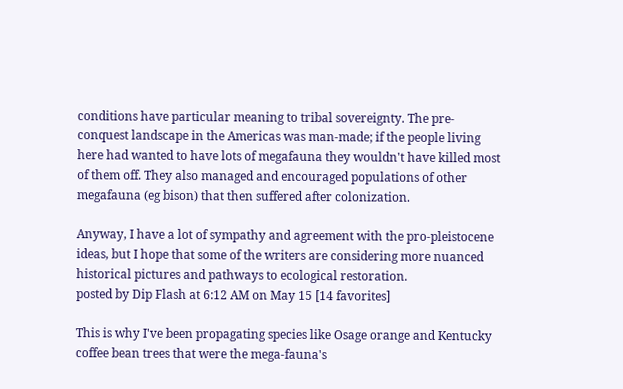conditions have particular meaning to tribal sovereignty. The pre-conquest landscape in the Americas was man-made; if the people living here had wanted to have lots of megafauna they wouldn't have killed most of them off. They also managed and encouraged populations of other megafauna (eg bison) that then suffered after colonization.

Anyway, I have a lot of sympathy and agreement with the pro-pleistocene ideas, but I hope that some of the writers are considering more nuanced historical pictures and pathways to ecological restoration.
posted by Dip Flash at 6:12 AM on May 15 [14 favorites]

This is why I've been propagating species like Osage orange and Kentucky coffee bean trees that were the mega-fauna's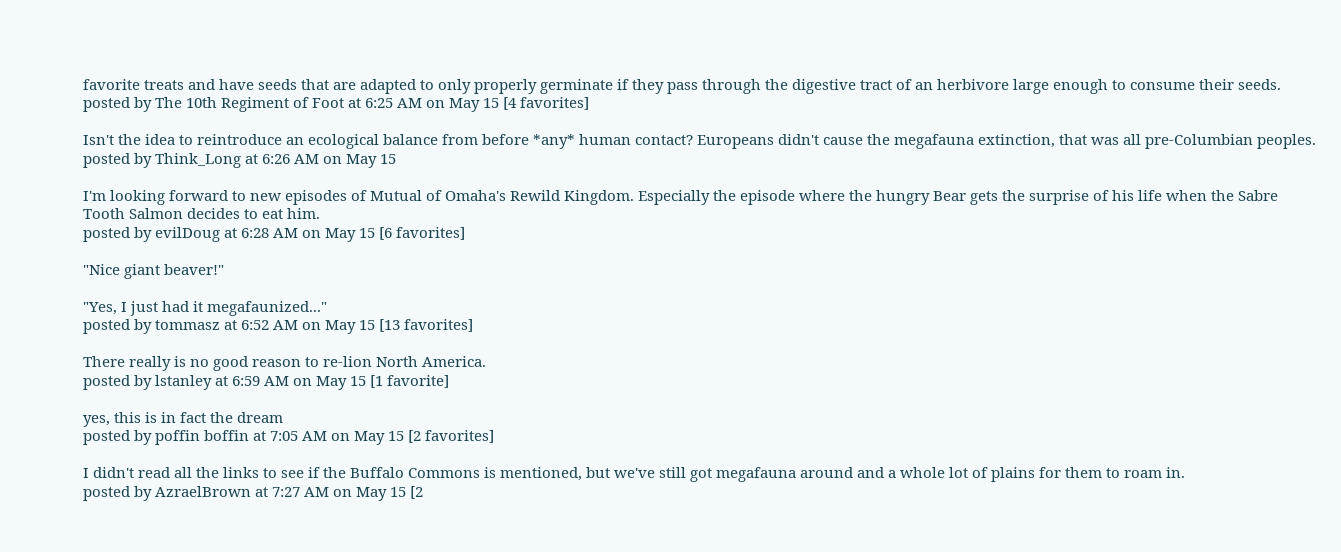favorite treats and have seeds that are adapted to only properly germinate if they pass through the digestive tract of an herbivore large enough to consume their seeds.
posted by The 10th Regiment of Foot at 6:25 AM on May 15 [4 favorites]

Isn't the idea to reintroduce an ecological balance from before *any* human contact? Europeans didn't cause the megafauna extinction, that was all pre-Columbian peoples.
posted by Think_Long at 6:26 AM on May 15

I'm looking forward to new episodes of Mutual of Omaha's Rewild Kingdom. Especially the episode where the hungry Bear gets the surprise of his life when the Sabre Tooth Salmon decides to eat him.
posted by evilDoug at 6:28 AM on May 15 [6 favorites]

"Nice giant beaver!"

"Yes, I just had it megafaunized..."
posted by tommasz at 6:52 AM on May 15 [13 favorites]

There really is no good reason to re-lion North America.
posted by lstanley at 6:59 AM on May 15 [1 favorite]

yes, this is in fact the dream
posted by poffin boffin at 7:05 AM on May 15 [2 favorites]

I didn't read all the links to see if the Buffalo Commons is mentioned, but we've still got megafauna around and a whole lot of plains for them to roam in.
posted by AzraelBrown at 7:27 AM on May 15 [2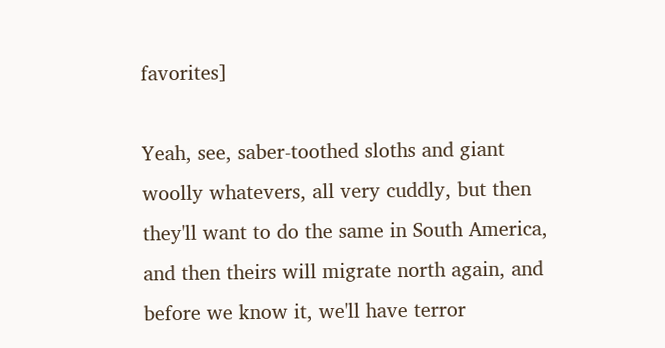favorites]

Yeah, see, saber-toothed sloths and giant woolly whatevers, all very cuddly, but then they'll want to do the same in South America, and then theirs will migrate north again, and before we know it, we'll have terror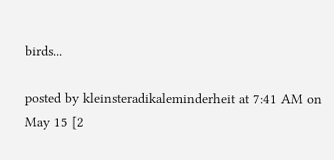birds...

posted by kleinsteradikaleminderheit at 7:41 AM on May 15 [2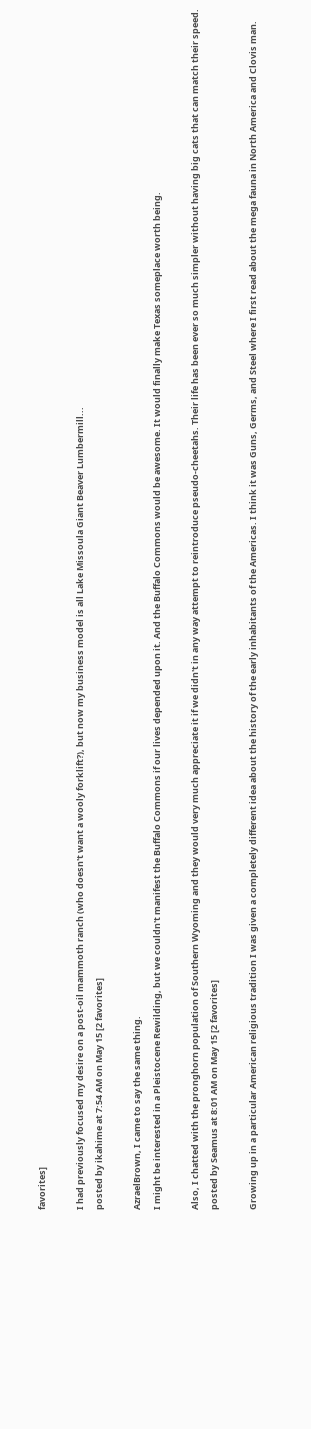favorites]

I had previously focused my desire on a post-oil mammoth ranch (who doesn't want a wooly forklift?), but now my business model is all Lake Missoula Giant Beaver Lumbermill...
posted by ikahime at 7:54 AM on May 15 [2 favorites]

AzraelBrown, I came to say the same thing.
I might be interested in a Pleistocene Rewilding, but we couldn't manifest the Buffalo Commons if our lives depended upon it. And the Buffalo Commons would be awesome. It would finally make Texas someplace worth being.

Also, I chatted with the pronghorn population of Southern Wyoming and they would very much appreciate it if we didn't in any way attempt to reintroduce pseudo-cheetahs. Their life has been ever so much simpler without having big cats that can match their speed.
posted by Seamus at 8:01 AM on May 15 [2 favorites]

Growing up in a particular American religious tradition I was given a completely different idea about the history of the early inhabitants of the Americas. I think it was Guns, Germs, and Steel where I first read about the mega fauna in North America and Clovis man.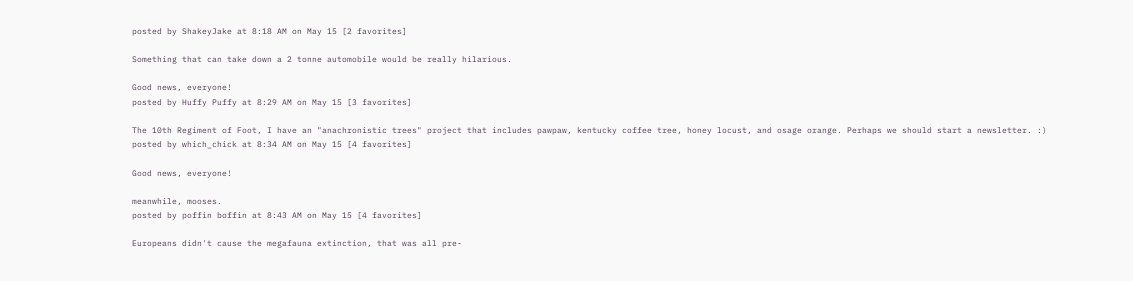posted by ShakeyJake at 8:18 AM on May 15 [2 favorites]

Something that can take down a 2 tonne automobile would be really hilarious.

Good news, everyone!
posted by Huffy Puffy at 8:29 AM on May 15 [3 favorites]

The 10th Regiment of Foot, I have an "anachronistic trees" project that includes pawpaw, kentucky coffee tree, honey locust, and osage orange. Perhaps we should start a newsletter. :)
posted by which_chick at 8:34 AM on May 15 [4 favorites]

Good news, everyone!

meanwhile, mooses.
posted by poffin boffin at 8:43 AM on May 15 [4 favorites]

Europeans didn't cause the megafauna extinction, that was all pre-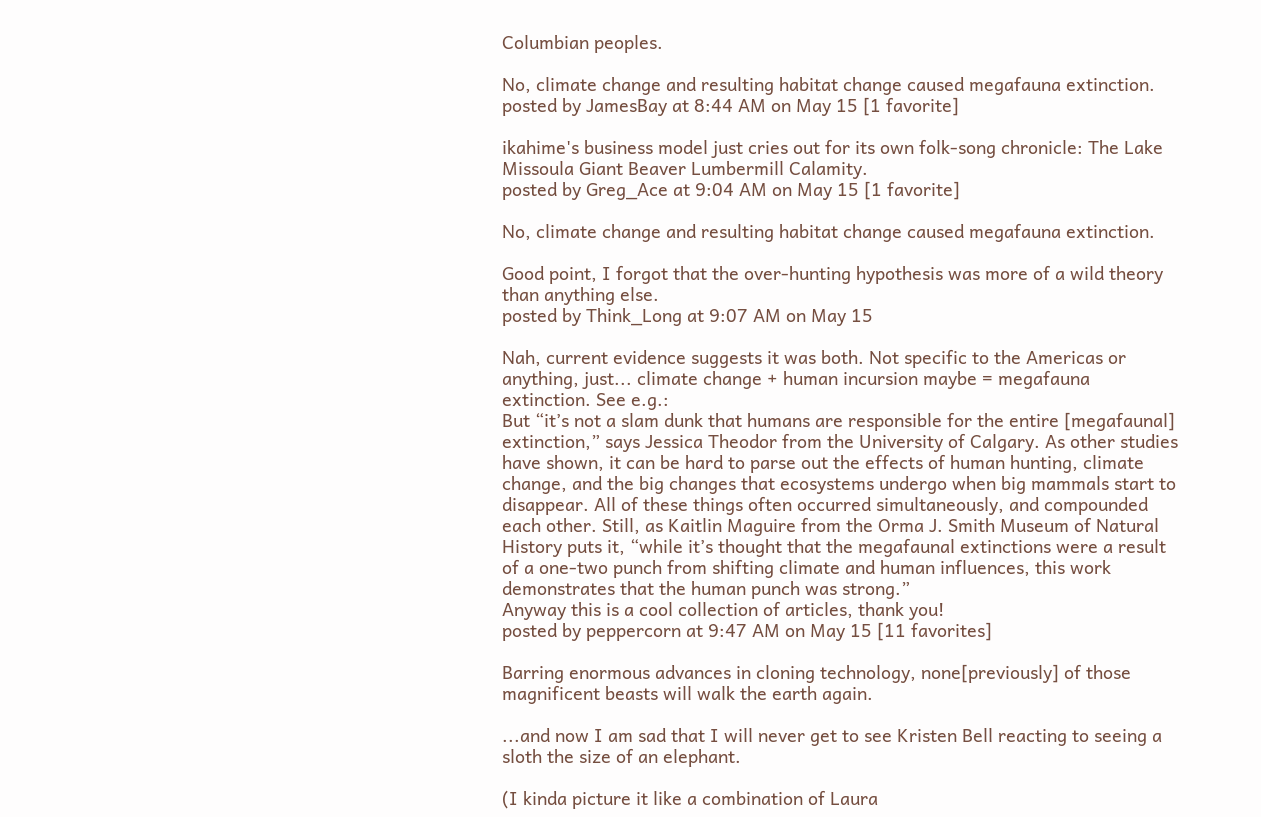Columbian peoples.

No, climate change and resulting habitat change caused megafauna extinction.
posted by JamesBay at 8:44 AM on May 15 [1 favorite]

ikahime's business model just cries out for its own folk-song chronicle: The Lake Missoula Giant Beaver Lumbermill Calamity.
posted by Greg_Ace at 9:04 AM on May 15 [1 favorite]

No, climate change and resulting habitat change caused megafauna extinction.

Good point, I forgot that the over-hunting hypothesis was more of a wild theory than anything else.
posted by Think_Long at 9:07 AM on May 15

Nah, current evidence suggests it was both. Not specific to the Americas or anything, just... climate change + human incursion maybe = megafauna extinction. See e.g.:
But “it’s not a slam dunk that humans are responsible for the entire [megafaunal] extinction,” says Jessica Theodor from the University of Calgary. As other studies have shown, it can be hard to parse out the effects of human hunting, climate change, and the big changes that ecosystems undergo when big mammals start to disappear. All of these things often occurred simultaneously, and compounded each other. Still, as Kaitlin Maguire from the Orma J. Smith Museum of Natural History puts it, “while it’s thought that the megafaunal extinctions were a result of a one-two punch from shifting climate and human influences, this work demonstrates that the human punch was strong.”
Anyway this is a cool collection of articles, thank you!
posted by peppercorn at 9:47 AM on May 15 [11 favorites]

Barring enormous advances in cloning technology, none[previously] of those magnificent beasts will walk the earth again.

...and now I am sad that I will never get to see Kristen Bell reacting to seeing a sloth the size of an elephant.

(I kinda picture it like a combination of Laura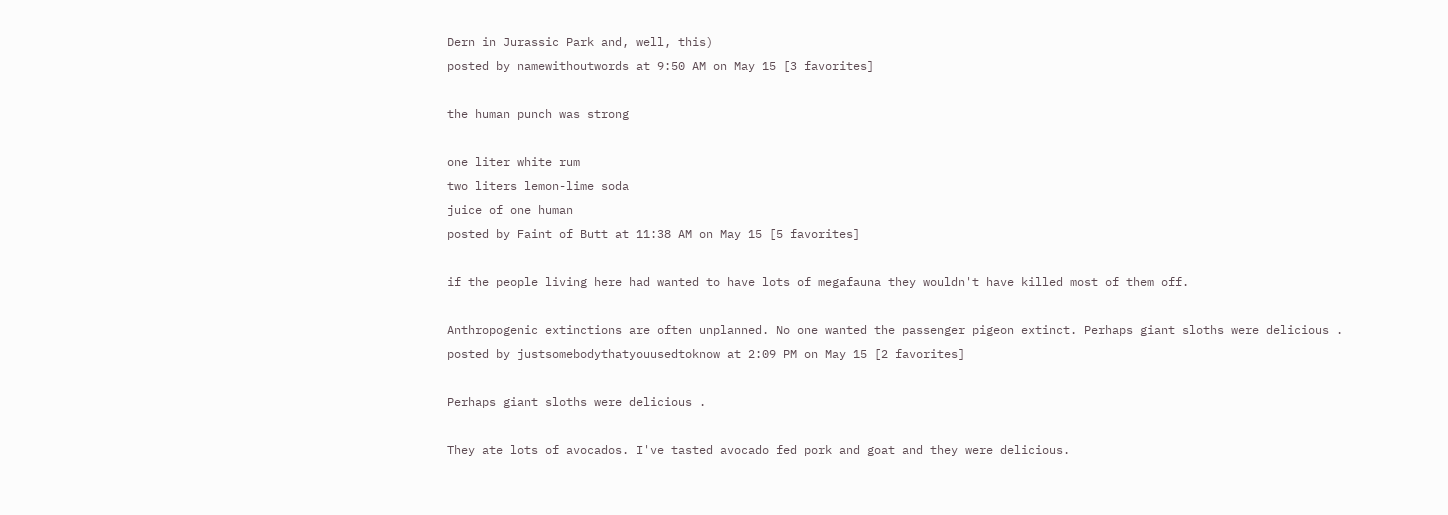Dern in Jurassic Park and, well, this)
posted by namewithoutwords at 9:50 AM on May 15 [3 favorites]

the human punch was strong

one liter white rum
two liters lemon-lime soda
juice of one human
posted by Faint of Butt at 11:38 AM on May 15 [5 favorites]

if the people living here had wanted to have lots of megafauna they wouldn't have killed most of them off.

Anthropogenic extinctions are often unplanned. No one wanted the passenger pigeon extinct. Perhaps giant sloths were delicious .
posted by justsomebodythatyouusedtoknow at 2:09 PM on May 15 [2 favorites]

Perhaps giant sloths were delicious .

They ate lots of avocados. I've tasted avocado fed pork and goat and they were delicious.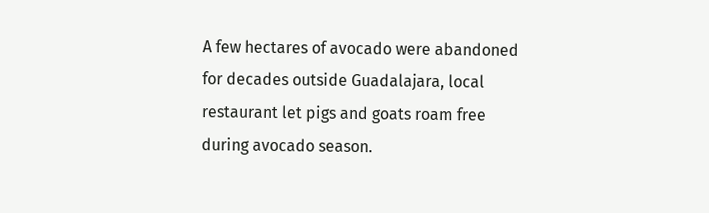A few hectares of avocado were abandoned for decades outside Guadalajara, local restaurant let pigs and goats roam free during avocado season.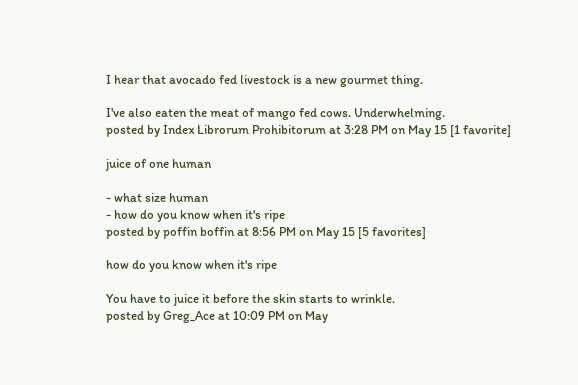I hear that avocado fed livestock is a new gourmet thing.

I've also eaten the meat of mango fed cows. Underwhelming.
posted by Index Librorum Prohibitorum at 3:28 PM on May 15 [1 favorite]

juice of one human

- what size human
- how do you know when it's ripe
posted by poffin boffin at 8:56 PM on May 15 [5 favorites]

how do you know when it's ripe

You have to juice it before the skin starts to wrinkle.
posted by Greg_Ace at 10:09 PM on May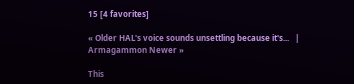15 [4 favorites]

« Older HAL's voice sounds unsettling because it's...   |   Armagammon Newer »

This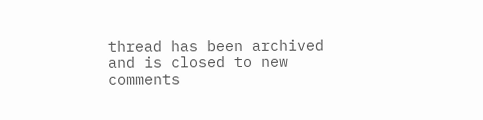thread has been archived and is closed to new comments